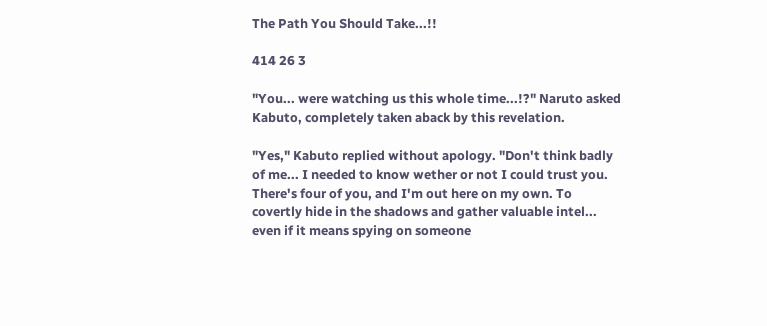The Path You Should Take...!!

414 26 3

"You... were watching us this whole time...!?" Naruto asked Kabuto, completely taken aback by this revelation.

"Yes," Kabuto replied without apology. "Don't think badly of me... I needed to know wether or not I could trust you. There's four of you, and I'm out here on my own. To covertly hide in the shadows and gather valuable intel... even if it means spying on someone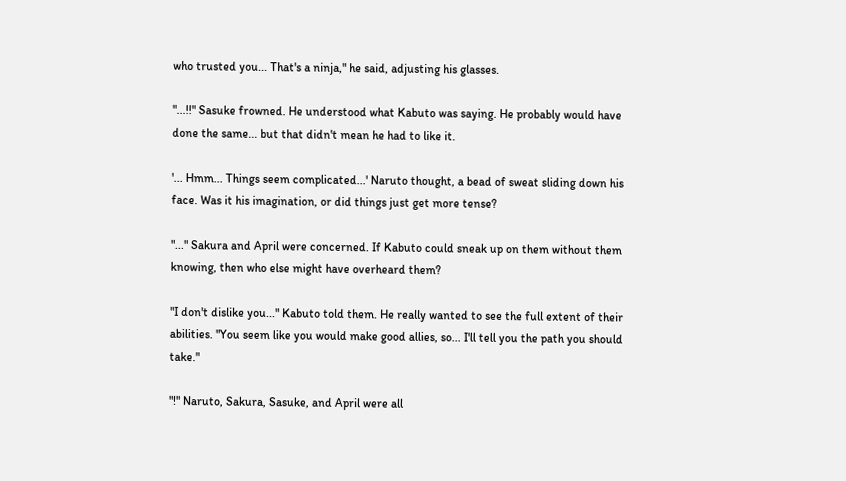who trusted you... That's a ninja," he said, adjusting his glasses.

"...!!" Sasuke frowned. He understood what Kabuto was saying. He probably would have done the same... but that didn't mean he had to like it.

'... Hmm... Things seem complicated...' Naruto thought, a bead of sweat sliding down his face. Was it his imagination, or did things just get more tense?

"..." Sakura and April were concerned. If Kabuto could sneak up on them without them knowing, then who else might have overheard them?

"I don't dislike you..." Kabuto told them. He really wanted to see the full extent of their abilities. "You seem like you would make good allies, so... I'll tell you the path you should take."

"!" Naruto, Sakura, Sasuke, and April were all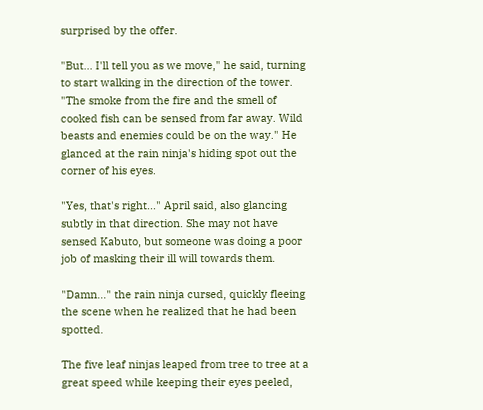surprised by the offer.

"But... I'll tell you as we move," he said, turning to start walking in the direction of the tower. "The smoke from the fire and the smell of cooked fish can be sensed from far away. Wild beasts and enemies could be on the way." He glanced at the rain ninja's hiding spot out the corner of his eyes.

"Yes, that's right..." April said, also glancing subtly in that direction. She may not have sensed Kabuto, but someone was doing a poor job of masking their ill will towards them.

"Damn..." the rain ninja cursed, quickly fleeing the scene when he realized that he had been spotted.

The five leaf ninjas leaped from tree to tree at a great speed while keeping their eyes peeled,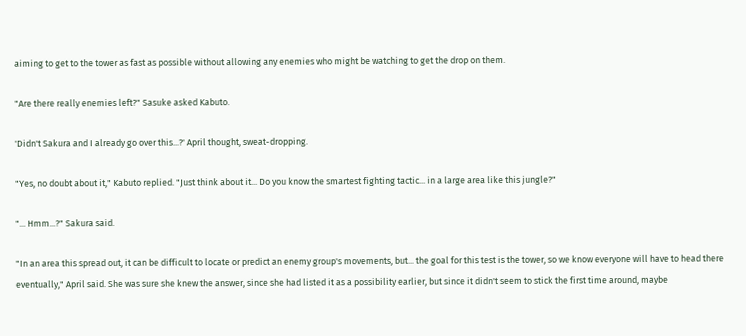aiming to get to the tower as fast as possible without allowing any enemies who might be watching to get the drop on them.

"Are there really enemies left?" Sasuke asked Kabuto.

'Didn't Sakura and I already go over this...?' April thought, sweat-dropping.

"Yes, no doubt about it," Kabuto replied. "Just think about it... Do you know the smartest fighting tactic... in a large area like this jungle?"

"... Hmm...?" Sakura said.

"In an area this spread out, it can be difficult to locate or predict an enemy group's movements, but... the goal for this test is the tower, so we know everyone will have to head there eventually," April said. She was sure she knew the answer, since she had listed it as a possibility earlier, but since it didn't seem to stick the first time around, maybe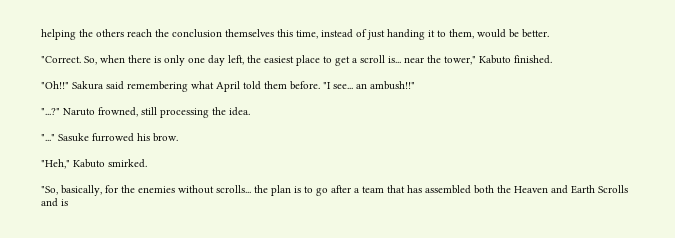helping the others reach the conclusion themselves this time, instead of just handing it to them, would be better.

"Correct. So, when there is only one day left, the easiest place to get a scroll is... near the tower," Kabuto finished.

"Oh!!" Sakura said remembering what April told them before. "I see... an ambush!!"

"...?" Naruto frowned, still processing the idea.

"..." Sasuke furrowed his brow.

"Heh," Kabuto smirked.

"So, basically, for the enemies without scrolls... the plan is to go after a team that has assembled both the Heaven and Earth Scrolls and is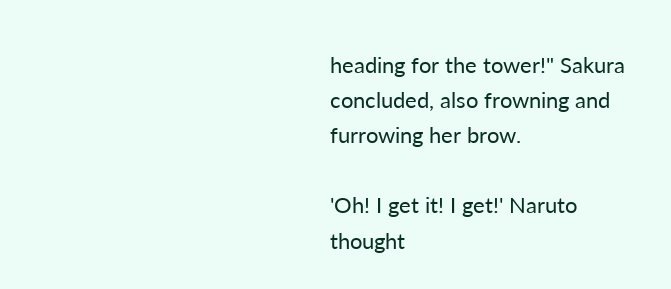heading for the tower!" Sakura concluded, also frowning and furrowing her brow.

'Oh! I get it! I get!' Naruto thought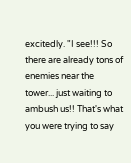excitedly. "I see!!! So there are already tons of enemies near the tower... just waiting to ambush us!! That's what you were trying to say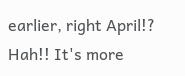earlier, right April!? Hah!! It's more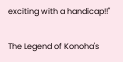exciting with a handicap!!"

The Legend of Konoha's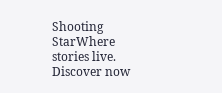Shooting StarWhere stories live. Discover now